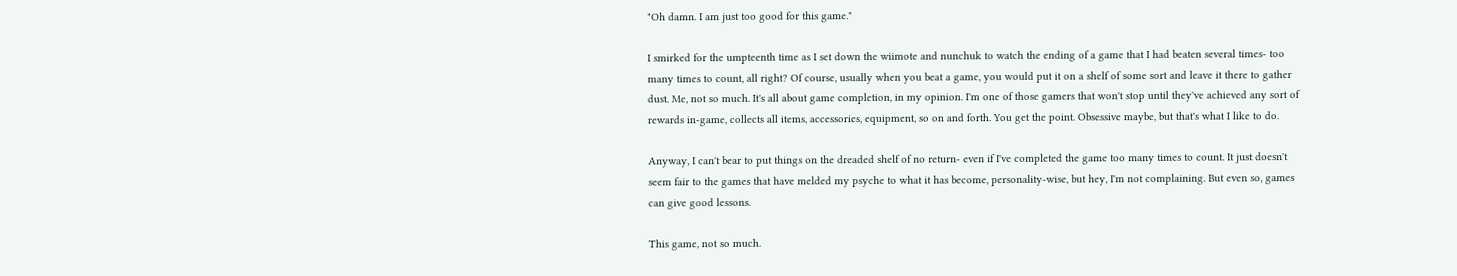"Oh damn. I am just too good for this game."

I smirked for the umpteenth time as I set down the wiimote and nunchuk to watch the ending of a game that I had beaten several times- too many times to count, all right? Of course, usually when you beat a game, you would put it on a shelf of some sort and leave it there to gather dust. Me, not so much. It's all about game completion, in my opinion. I'm one of those gamers that won't stop until they've achieved any sort of rewards in-game, collects all items, accessories, equipment, so on and forth. You get the point. Obsessive maybe, but that's what I like to do.

Anyway, I can't bear to put things on the dreaded shelf of no return- even if I've completed the game too many times to count. It just doesn't seem fair to the games that have melded my psyche to what it has become, personality-wise, but hey, I'm not complaining. But even so, games can give good lessons.

This game, not so much.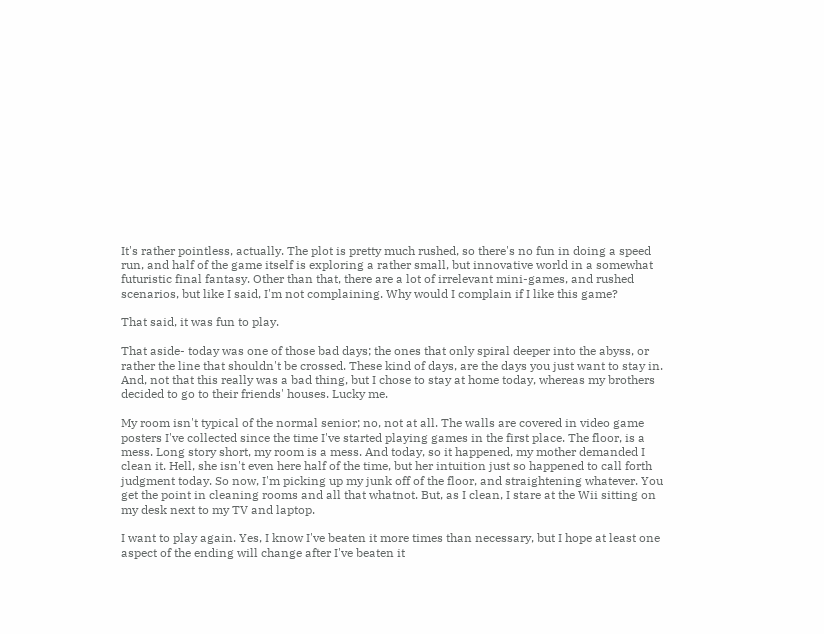It's rather pointless, actually. The plot is pretty much rushed, so there's no fun in doing a speed run, and half of the game itself is exploring a rather small, but innovative world in a somewhat futuristic final fantasy. Other than that, there are a lot of irrelevant mini-games, and rushed scenarios, but like I said, I'm not complaining. Why would I complain if I like this game?

That said, it was fun to play.

That aside- today was one of those bad days; the ones that only spiral deeper into the abyss, or rather the line that shouldn't be crossed. These kind of days, are the days you just want to stay in. And, not that this really was a bad thing, but I chose to stay at home today, whereas my brothers decided to go to their friends' houses. Lucky me.

My room isn't typical of the normal senior; no, not at all. The walls are covered in video game posters I've collected since the time I've started playing games in the first place. The floor, is a mess. Long story short, my room is a mess. And today, so it happened, my mother demanded I clean it. Hell, she isn't even here half of the time, but her intuition just so happened to call forth judgment today. So now, I'm picking up my junk off of the floor, and straightening whatever. You get the point in cleaning rooms and all that whatnot. But, as I clean, I stare at the Wii sitting on my desk next to my TV and laptop.

I want to play again. Yes, I know I've beaten it more times than necessary, but I hope at least one aspect of the ending will change after I've beaten it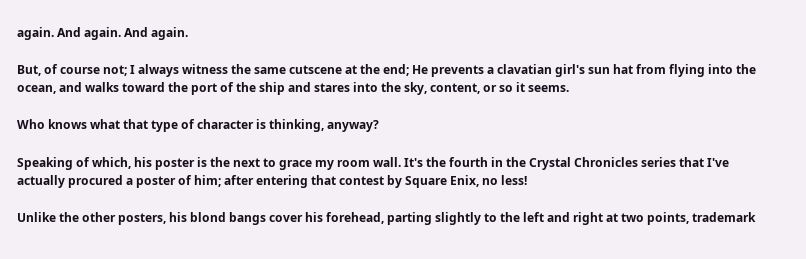again. And again. And again.

But, of course not; I always witness the same cutscene at the end; He prevents a clavatian girl's sun hat from flying into the ocean, and walks toward the port of the ship and stares into the sky, content, or so it seems.

Who knows what that type of character is thinking, anyway?

Speaking of which, his poster is the next to grace my room wall. It's the fourth in the Crystal Chronicles series that I've actually procured a poster of him; after entering that contest by Square Enix, no less!

Unlike the other posters, his blond bangs cover his forehead, parting slightly to the left and right at two points, trademark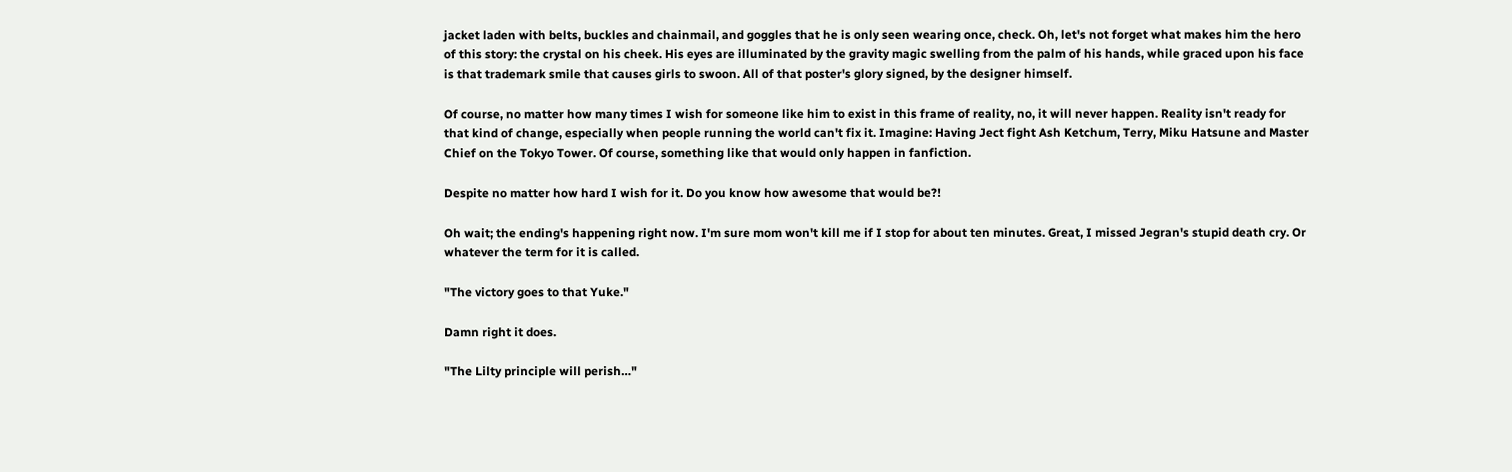jacket laden with belts, buckles and chainmail, and goggles that he is only seen wearing once, check. Oh, let's not forget what makes him the hero of this story: the crystal on his cheek. His eyes are illuminated by the gravity magic swelling from the palm of his hands, while graced upon his face is that trademark smile that causes girls to swoon. All of that poster's glory signed, by the designer himself.

Of course, no matter how many times I wish for someone like him to exist in this frame of reality, no, it will never happen. Reality isn't ready for that kind of change, especially when people running the world can't fix it. Imagine: Having Ject fight Ash Ketchum, Terry, Miku Hatsune and Master Chief on the Tokyo Tower. Of course, something like that would only happen in fanfiction.

Despite no matter how hard I wish for it. Do you know how awesome that would be?!

Oh wait; the ending's happening right now. I'm sure mom won't kill me if I stop for about ten minutes. Great, I missed Jegran's stupid death cry. Or whatever the term for it is called.

"The victory goes to that Yuke."

Damn right it does.

"The Lilty principle will perish…"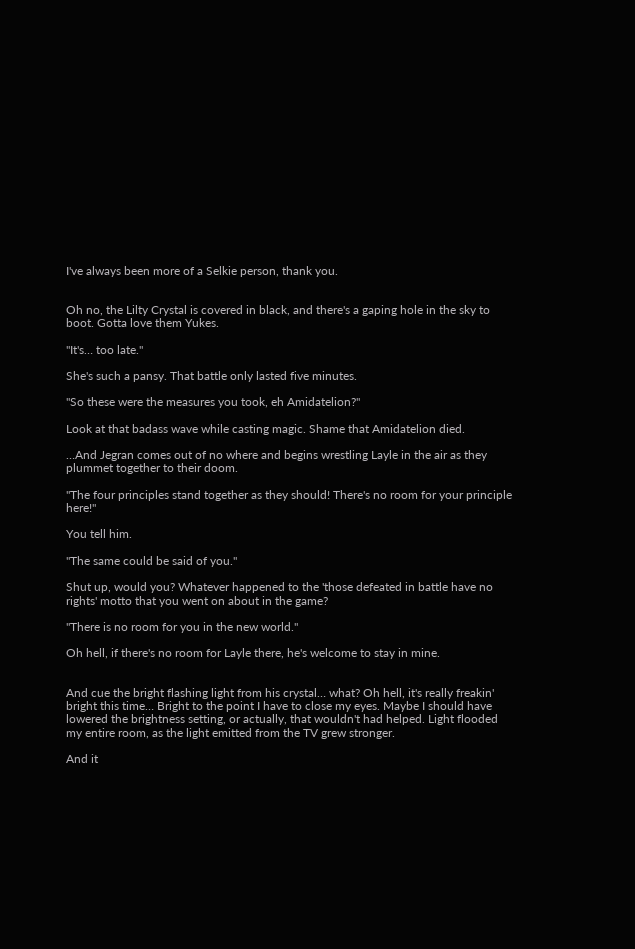I've always been more of a Selkie person, thank you.


Oh no, the Lilty Crystal is covered in black, and there's a gaping hole in the sky to boot. Gotta love them Yukes.

"It's… too late."

She's such a pansy. That battle only lasted five minutes.

"So these were the measures you took, eh Amidatelion?"

Look at that badass wave while casting magic. Shame that Amidatelion died.

…And Jegran comes out of no where and begins wrestling Layle in the air as they plummet together to their doom.

"The four principles stand together as they should! There's no room for your principle here!"

You tell him.

"The same could be said of you."

Shut up, would you? Whatever happened to the 'those defeated in battle have no rights' motto that you went on about in the game?

"There is no room for you in the new world."

Oh hell, if there's no room for Layle there, he's welcome to stay in mine.


And cue the bright flashing light from his crystal… what? Oh hell, it's really freakin' bright this time… Bright to the point I have to close my eyes. Maybe I should have lowered the brightness setting, or actually, that wouldn't had helped. Light flooded my entire room, as the light emitted from the TV grew stronger.

And it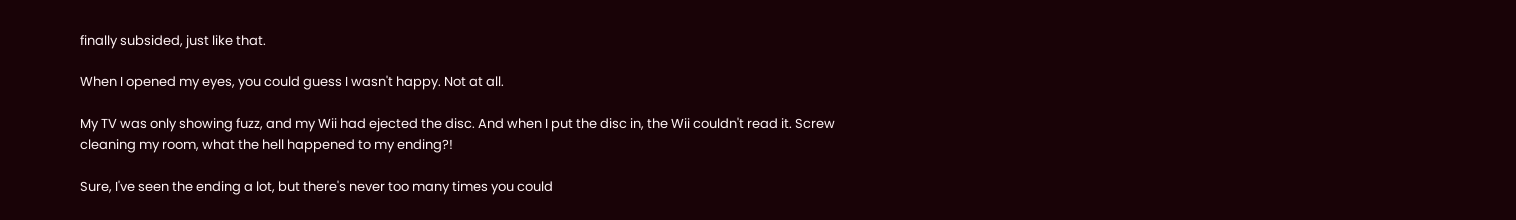finally subsided, just like that.

When I opened my eyes, you could guess I wasn't happy. Not at all.

My TV was only showing fuzz, and my Wii had ejected the disc. And when I put the disc in, the Wii couldn't read it. Screw cleaning my room, what the hell happened to my ending?!

Sure, I've seen the ending a lot, but there's never too many times you could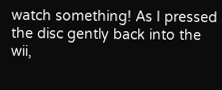watch something! As I pressed the disc gently back into the wii,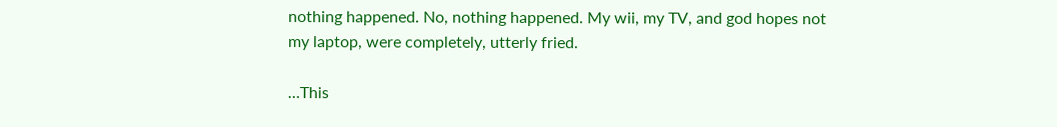nothing happened. No, nothing happened. My wii, my TV, and god hopes not my laptop, were completely, utterly fried.

…This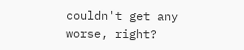couldn't get any worse, right?